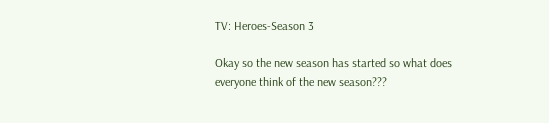TV: Heroes-Season 3

Okay so the new season has started so what does everyone think of the new season???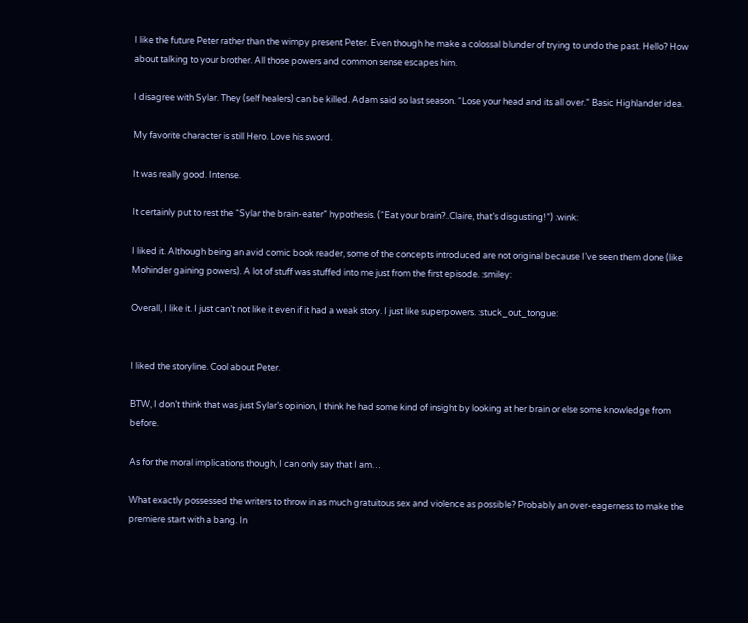I like the future Peter rather than the wimpy present Peter. Even though he make a colossal blunder of trying to undo the past. Hello? How about talking to your brother. All those powers and common sense escapes him.

I disagree with Sylar. They (self healers) can be killed. Adam said so last season. “Lose your head and its all over.” Basic Highlander idea.

My favorite character is still Hero. Love his sword.

It was really good. Intense.

It certainly put to rest the “Sylar the brain-eater” hypothesis. (“Eat your brain?..Claire, that’s disgusting!”) :wink:

I liked it. Although being an avid comic book reader, some of the concepts introduced are not original because I’ve seen them done (like Mohinder gaining powers). A lot of stuff was stuffed into me just from the first episode. :smiley:

Overall, I like it. I just can’t not like it even if it had a weak story. I just like superpowers. :stuck_out_tongue:


I liked the storyline. Cool about Peter.

BTW, I don’t think that was just Sylar’s opinion, I think he had some kind of insight by looking at her brain or else some knowledge from before.

As for the moral implications though, I can only say that I am…

What exactly possessed the writers to throw in as much gratuitous sex and violence as possible? Probably an over-eagerness to make the premiere start with a bang. In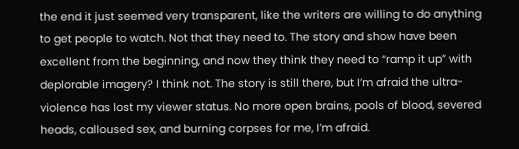the end it just seemed very transparent, like the writers are willing to do anything to get people to watch. Not that they need to. The story and show have been excellent from the beginning, and now they think they need to “ramp it up” with deplorable imagery? I think not. The story is still there, but I’m afraid the ultra-violence has lost my viewer status. No more open brains, pools of blood, severed heads, calloused sex, and burning corpses for me, I’m afraid.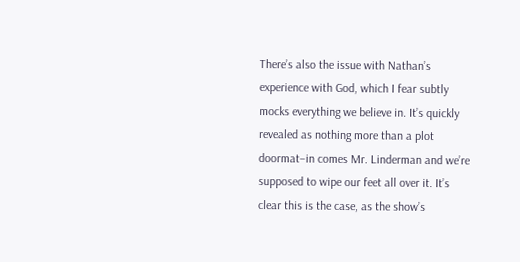There’s also the issue with Nathan’s experience with God, which I fear subtly mocks everything we believe in. It’s quickly revealed as nothing more than a plot doormat–in comes Mr. Linderman and we’re supposed to wipe our feet all over it. It’s clear this is the case, as the show’s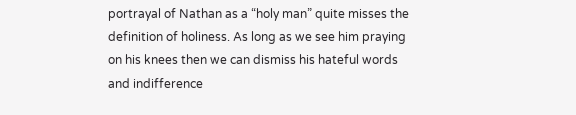portrayal of Nathan as a “holy man” quite misses the definition of holiness. As long as we see him praying on his knees then we can dismiss his hateful words and indifference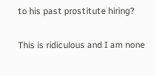to his past prostitute hiring?

This is ridiculous and I am none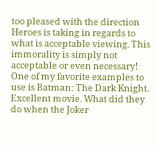too pleased with the direction Heroes is taking in regards to what is acceptable viewing. This immorality is simply not acceptable or even necessary! One of my favorite examples to use is Batman: The Dark Knight. Excellent movie. What did they do when the Joker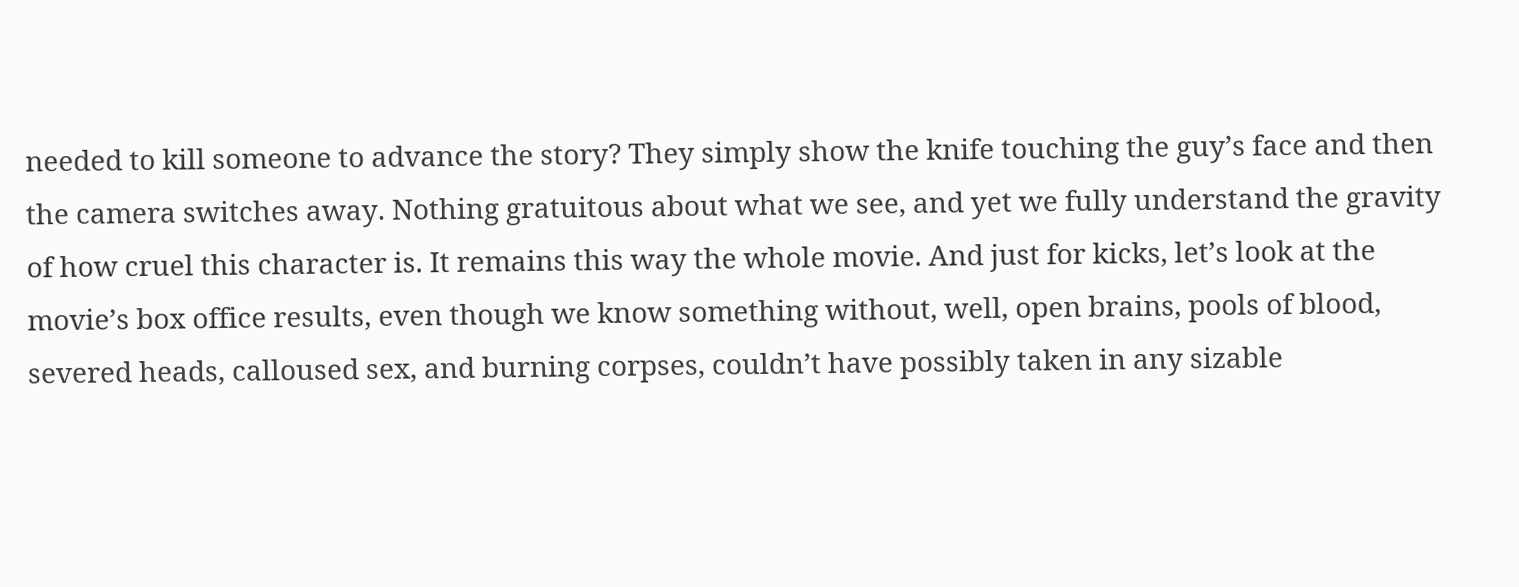needed to kill someone to advance the story? They simply show the knife touching the guy’s face and then the camera switches away. Nothing gratuitous about what we see, and yet we fully understand the gravity of how cruel this character is. It remains this way the whole movie. And just for kicks, let’s look at the movie’s box office results, even though we know something without, well, open brains, pools of blood, severed heads, calloused sex, and burning corpses, couldn’t have possibly taken in any sizable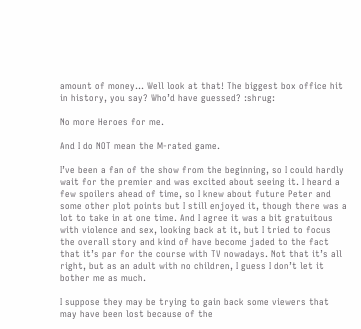amount of money… Well look at that! The biggest box office hit in history, you say? Who’d have guessed? :shrug:

No more Heroes for me.

And I do NOT mean the M-rated game.

I’ve been a fan of the show from the beginning, so I could hardly wait for the premier and was excited about seeing it. I heard a few spoilers ahead of time, so I knew about future Peter and some other plot points but I still enjoyed it, though there was a lot to take in at one time. And I agree it was a bit gratuitous with violence and sex, looking back at it, but I tried to focus the overall story and kind of have become jaded to the fact that it’s par for the course with TV nowadays. Not that it’s all right, but as an adult with no children, I guess I don’t let it bother me as much.

I suppose they may be trying to gain back some viewers that may have been lost because of the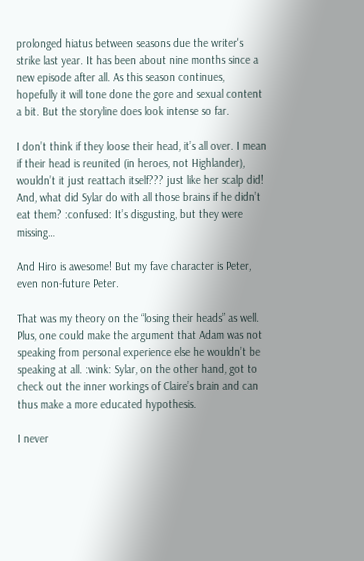prolonged hiatus between seasons due the writer's strike last year. It has been about nine months since a new episode after all. As this season continues, hopefully it will tone done the gore and sexual content a bit. But the storyline does look intense so far.

I don’t think if they loose their head, it’s all over. I mean if their head is reunited (in heroes, not Highlander), wouldn’t it just reattach itself??? just like her scalp did! And, what did Sylar do with all those brains if he didn’t eat them? :confused: It’s disgusting, but they were missing…

And Hiro is awesome! But my fave character is Peter, even non-future Peter.

That was my theory on the “losing their heads” as well. Plus, one could make the argument that Adam was not speaking from personal experience else he wouldn’t be speaking at all. :wink: Sylar, on the other hand, got to check out the inner workings of Claire’s brain and can thus make a more educated hypothesis.

I never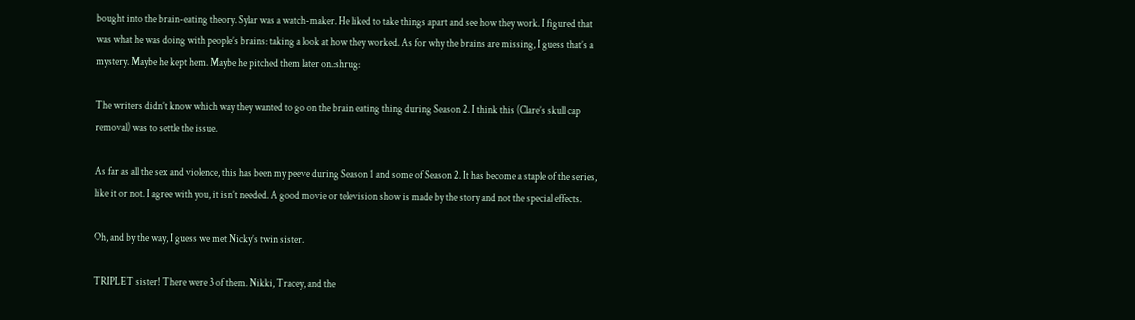bought into the brain-eating theory. Sylar was a watch-maker. He liked to take things apart and see how they work. I figured that was what he was doing with people’s brains: taking a look at how they worked. As for why the brains are missing, I guess that’s a mystery. Maybe he kept hem. Maybe he pitched them later on.:shrug:

The writers didn’t know which way they wanted to go on the brain eating thing during Season 2. I think this (Clare’s skull cap removal) was to settle the issue.

As far as all the sex and violence, this has been my peeve during Season 1 and some of Season 2. It has become a staple of the series, like it or not. I agree with you, it isn’t needed. A good movie or television show is made by the story and not the special effects.

Oh, and by the way, I guess we met Nicky’s twin sister.

TRIPLET sister! There were 3 of them. Nikki, Tracey, and the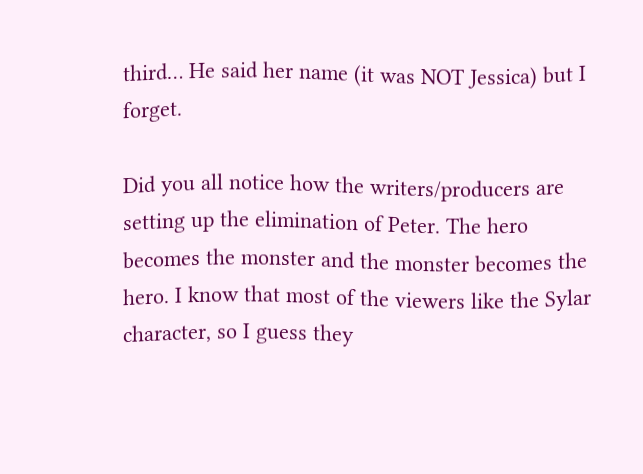third… He said her name (it was NOT Jessica) but I forget.

Did you all notice how the writers/producers are setting up the elimination of Peter. The hero becomes the monster and the monster becomes the hero. I know that most of the viewers like the Sylar character, so I guess they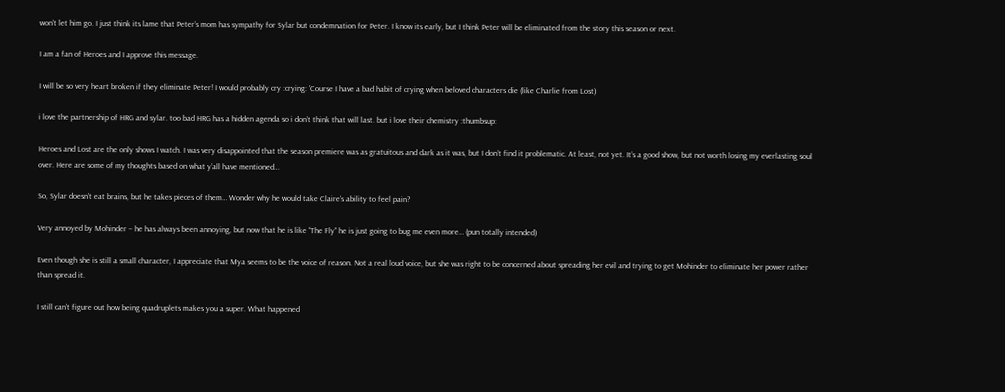won’t let him go. I just think its lame that Peter’s mom has sympathy for Sylar but condemnation for Peter. I know its early, but I think Peter will be eliminated from the story this season or next.

I am a fan of Heroes and I approve this message.

I will be so very heart broken if they eliminate Peter! I would probably cry :crying: 'Course I have a bad habit of crying when beloved characters die (like Charlie from Lost)

i love the partnership of HRG and sylar. too bad HRG has a hidden agenda so i don’t think that will last. but i love their chemistry :thumbsup:

Heroes and Lost are the only shows I watch. I was very disappointed that the season premiere was as gratuitous and dark as it was, but I don’t find it problematic. At least, not yet. It’s a good show, but not worth losing my everlasting soul over. Here are some of my thoughts based on what y’all have mentioned…

So, Sylar doesn’t eat brains, but he takes pieces of them… Wonder why he would take Claire’s ability to feel pain?

Very annoyed by Mohinder – he has always been annoying, but now that he is like “The Fly” he is just going to bug me even more… (pun totally intended)

Even though she is still a small character, I appreciate that Mya seems to be the voice of reason. Not a real loud voice, but she was right to be concerned about spreading her evil and trying to get Mohinder to eliminate her power rather than spread it.

I still can’t figure out how being quadruplets makes you a super. What happened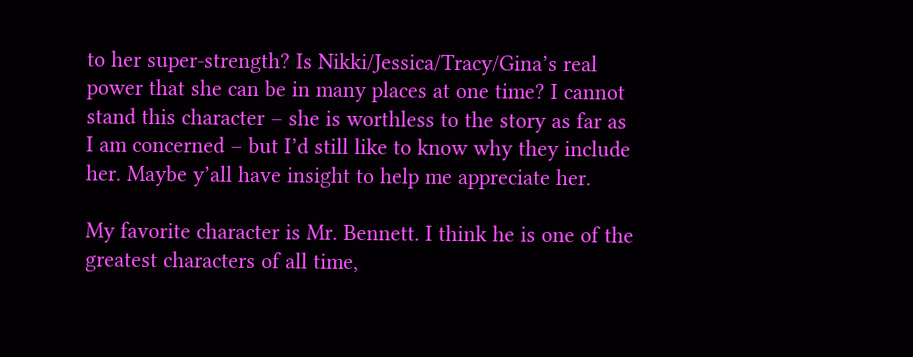to her super-strength? Is Nikki/Jessica/Tracy/Gina’s real power that she can be in many places at one time? I cannot stand this character – she is worthless to the story as far as I am concerned – but I’d still like to know why they include her. Maybe y’all have insight to help me appreciate her.

My favorite character is Mr. Bennett. I think he is one of the greatest characters of all time,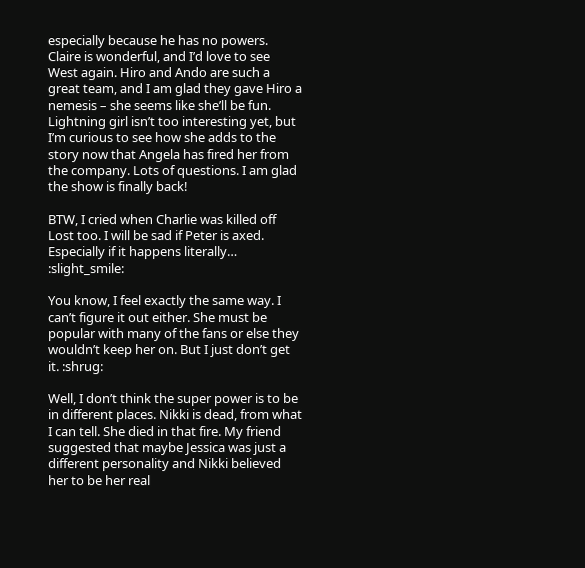especially because he has no powers. Claire is wonderful, and I’d love to see West again. Hiro and Ando are such a great team, and I am glad they gave Hiro a nemesis – she seems like she’ll be fun. Lightning girl isn’t too interesting yet, but I’m curious to see how she adds to the story now that Angela has fired her from the company. Lots of questions. I am glad the show is finally back!

BTW, I cried when Charlie was killed off Lost too. I will be sad if Peter is axed. Especially if it happens literally… :slight_smile:

You know, I feel exactly the same way. I can’t figure it out either. She must be popular with many of the fans or else they wouldn’t keep her on. But I just don’t get it. :shrug:

Well, I don’t think the super power is to be in different places. Nikki is dead, from what I can tell. She died in that fire. My friend suggested that maybe Jessica was just a different personality and Nikki believed her to be her real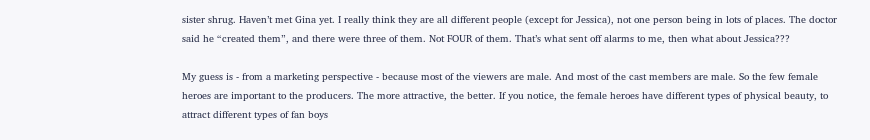sister shrug. Haven’t met Gina yet. I really think they are all different people (except for Jessica), not one person being in lots of places. The doctor said he “created them”, and there were three of them. Not FOUR of them. That’s what sent off alarms to me, then what about Jessica???

My guess is - from a marketing perspective - because most of the viewers are male. And most of the cast members are male. So the few female heroes are important to the producers. The more attractive, the better. If you notice, the female heroes have different types of physical beauty, to attract different types of fan boys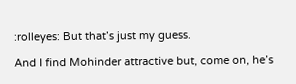:rolleyes: But that’s just my guess.

And I find Mohinder attractive but, come on, he’s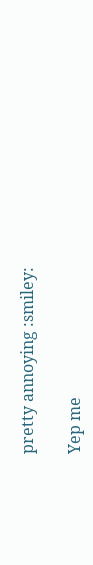pretty annoying :smiley:

Yep me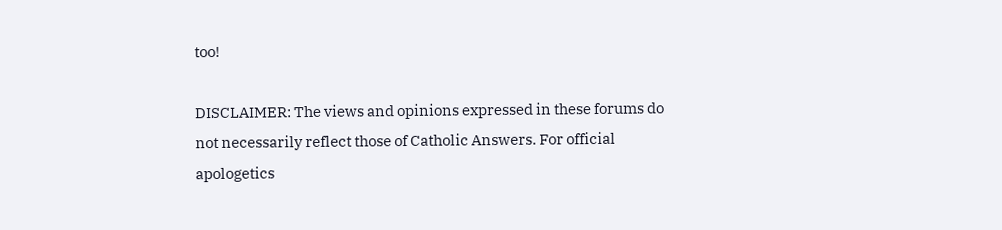too!

DISCLAIMER: The views and opinions expressed in these forums do not necessarily reflect those of Catholic Answers. For official apologetics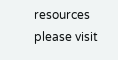resources please visit